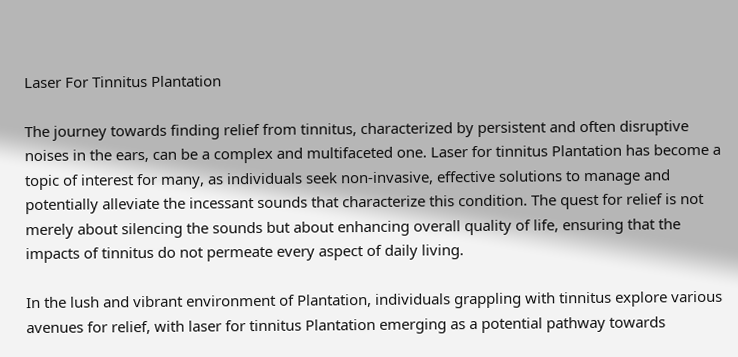Laser For Tinnitus Plantation

The journey towards finding relief from tinnitus, characterized by persistent and often disruptive noises in the ears, can be a complex and multifaceted one. Laser for tinnitus Plantation has become a topic of interest for many, as individuals seek non-invasive, effective solutions to manage and potentially alleviate the incessant sounds that characterize this condition. The quest for relief is not merely about silencing the sounds but about enhancing overall quality of life, ensuring that the impacts of tinnitus do not permeate every aspect of daily living.

In the lush and vibrant environment of Plantation, individuals grappling with tinnitus explore various avenues for relief, with laser for tinnitus Plantation emerging as a potential pathway towards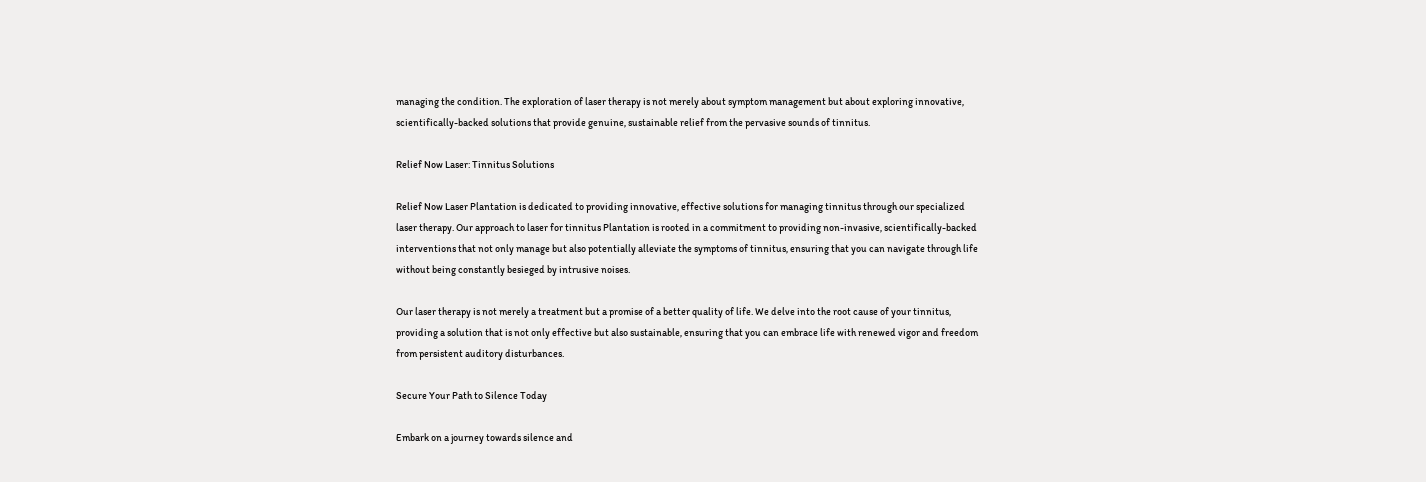managing the condition. The exploration of laser therapy is not merely about symptom management but about exploring innovative, scientifically-backed solutions that provide genuine, sustainable relief from the pervasive sounds of tinnitus.

Relief Now Laser: Tinnitus Solutions

Relief Now Laser Plantation is dedicated to providing innovative, effective solutions for managing tinnitus through our specialized laser therapy. Our approach to laser for tinnitus Plantation is rooted in a commitment to providing non-invasive, scientifically-backed interventions that not only manage but also potentially alleviate the symptoms of tinnitus, ensuring that you can navigate through life without being constantly besieged by intrusive noises.

Our laser therapy is not merely a treatment but a promise of a better quality of life. We delve into the root cause of your tinnitus, providing a solution that is not only effective but also sustainable, ensuring that you can embrace life with renewed vigor and freedom from persistent auditory disturbances.

Secure Your Path to Silence Today

Embark on a journey towards silence and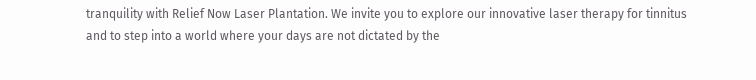tranquility with Relief Now Laser Plantation. We invite you to explore our innovative laser therapy for tinnitus and to step into a world where your days are not dictated by the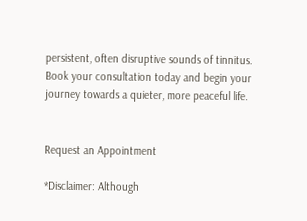persistent, often disruptive sounds of tinnitus. Book your consultation today and begin your journey towards a quieter, more peaceful life.


Request an Appointment

*Disclaimer: Although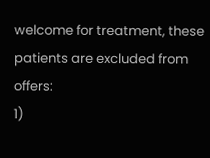welcome for treatment, these patients are excluded from offers:
1)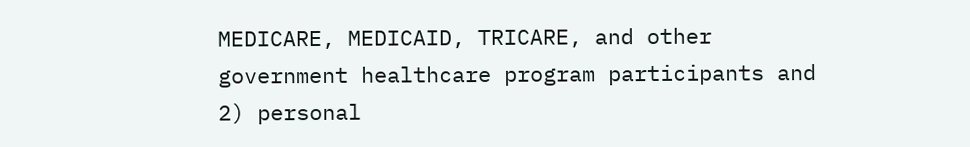MEDICARE, MEDICAID, TRICARE, and other government healthcare program participants and 2) personal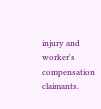injury and worker's compensation claimants.